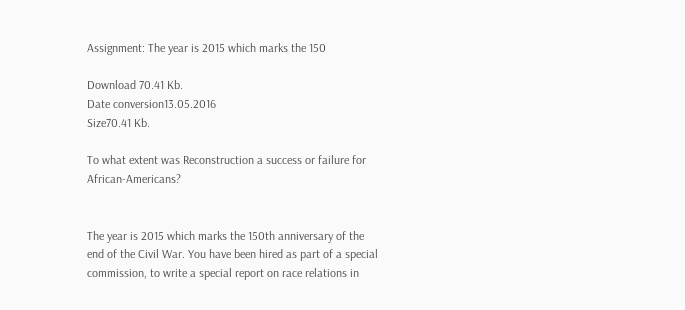Assignment: The year is 2015 which marks the 150

Download 70.41 Kb.
Date conversion13.05.2016
Size70.41 Kb.

To what extent was Reconstruction a success or failure for African-Americans?


The year is 2015 which marks the 150th anniversary of the end of the Civil War. You have been hired as part of a special commission, to write a special report on race relations in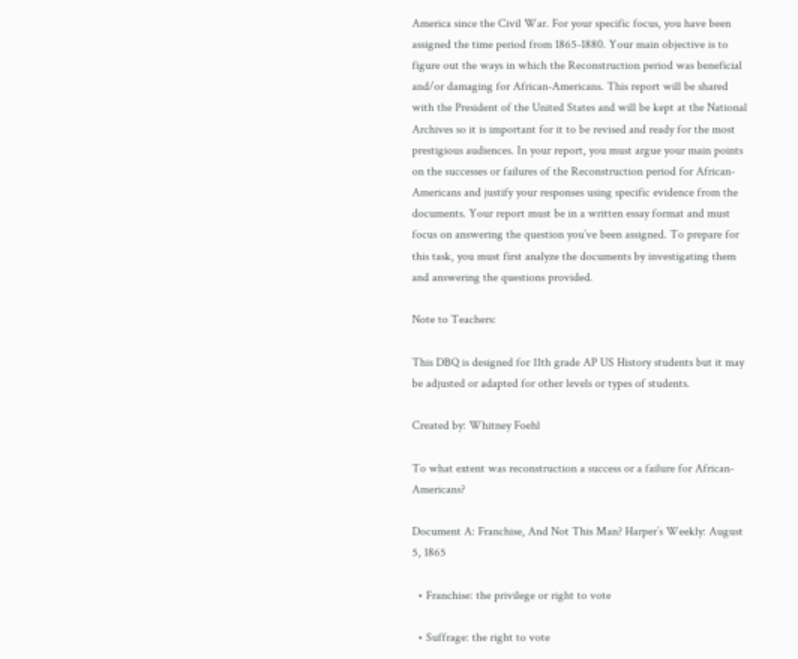America since the Civil War. For your specific focus, you have been assigned the time period from 1865-1880. Your main objective is to figure out the ways in which the Reconstruction period was beneficial and/or damaging for African-Americans. This report will be shared with the President of the United States and will be kept at the National Archives so it is important for it to be revised and ready for the most prestigious audiences. In your report, you must argue your main points on the successes or failures of the Reconstruction period for African-Americans and justify your responses using specific evidence from the documents. Your report must be in a written essay format and must focus on answering the question you’ve been assigned. To prepare for this task, you must first analyze the documents by investigating them and answering the questions provided.

Note to Teachers:

This DBQ is designed for 11th grade AP US History students but it may be adjusted or adapted for other levels or types of students.

Created by: Whitney Foehl

To what extent was reconstruction a success or a failure for African-Americans?

Document A: Franchise, And Not This Man? Harper’s Weekly: August 5, 1865

  • Franchise: the privilege or right to vote

  • Suffrage: the right to vote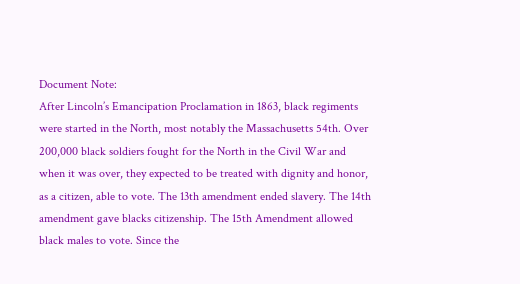Document Note:
After Lincoln’s Emancipation Proclamation in 1863, black regiments were started in the North, most notably the Massachusetts 54th. Over 200,000 black soldiers fought for the North in the Civil War and when it was over, they expected to be treated with dignity and honor, as a citizen, able to vote. The 13th amendment ended slavery. The 14th amendment gave blacks citizenship. The 15th Amendment allowed black males to vote. Since the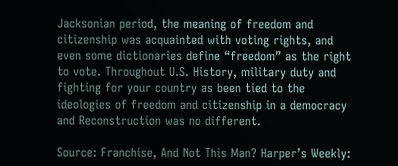Jacksonian period, the meaning of freedom and citizenship was acquainted with voting rights, and even some dictionaries define “freedom” as the right to vote. Throughout U.S. History, military duty and fighting for your country as been tied to the ideologies of freedom and citizenship in a democracy and Reconstruction was no different.

Source: Franchise, And Not This Man? Harper’s Weekly: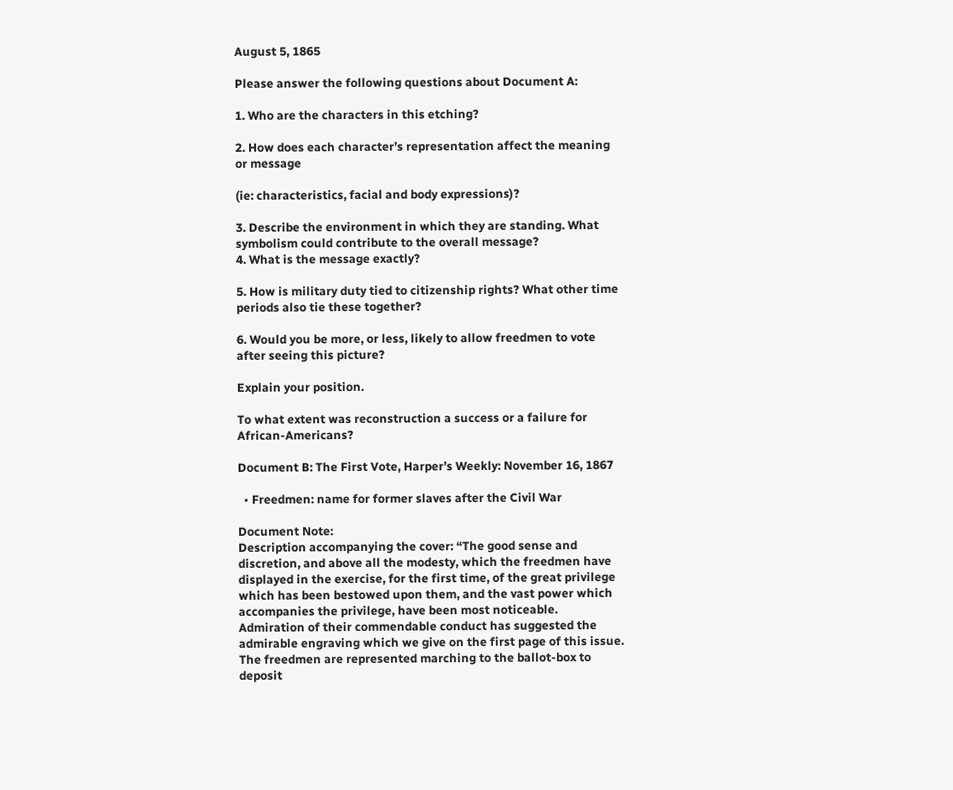August 5, 1865

Please answer the following questions about Document A:

1. Who are the characters in this etching?

2. How does each character’s representation affect the meaning or message

(ie: characteristics, facial and body expressions)?

3. Describe the environment in which they are standing. What symbolism could contribute to the overall message?
4. What is the message exactly?

5. How is military duty tied to citizenship rights? What other time periods also tie these together?

6. Would you be more, or less, likely to allow freedmen to vote after seeing this picture?

Explain your position.

To what extent was reconstruction a success or a failure for African-Americans?

Document B: The First Vote, Harper’s Weekly: November 16, 1867

  • Freedmen: name for former slaves after the Civil War

Document Note:
Description accompanying the cover: “The good sense and discretion, and above all the modesty, which the freedmen have displayed in the exercise, for the first time, of the great privilege which has been bestowed upon them, and the vast power which accompanies the privilege, have been most noticeable. Admiration of their commendable conduct has suggested the admirable engraving which we give on the first page of this issue. The freedmen are represented marching to the ballot-box to deposit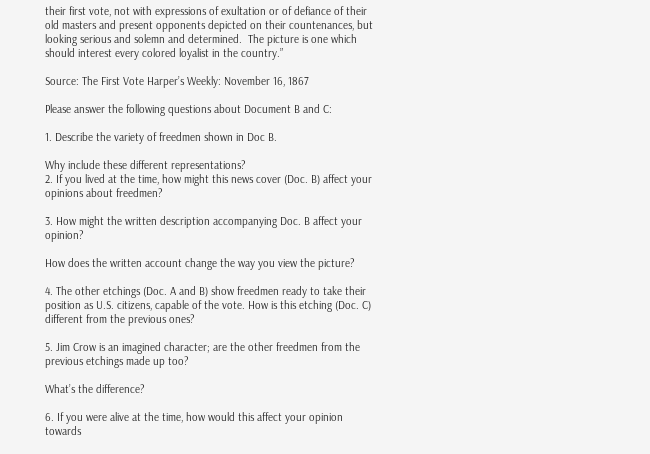their first vote, not with expressions of exultation or of defiance of their old masters and present opponents depicted on their countenances, but looking serious and solemn and determined.  The picture is one which should interest every colored loyalist in the country.”

Source: The First Vote Harper’s Weekly: November 16, 1867

Please answer the following questions about Document B and C:

1. Describe the variety of freedmen shown in Doc B.

Why include these different representations?
2. If you lived at the time, how might this news cover (Doc. B) affect your opinions about freedmen?

3. How might the written description accompanying Doc. B affect your opinion?

How does the written account change the way you view the picture?

4. The other etchings (Doc. A and B) show freedmen ready to take their position as U.S. citizens, capable of the vote. How is this etching (Doc. C) different from the previous ones?

5. Jim Crow is an imagined character; are the other freedmen from the previous etchings made up too?

What’s the difference?

6. If you were alive at the time, how would this affect your opinion towards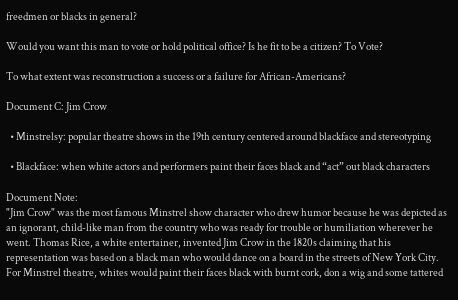freedmen or blacks in general?

Would you want this man to vote or hold political office? Is he fit to be a citizen? To Vote?

To what extent was reconstruction a success or a failure for African-Americans?

Document C: Jim Crow

  • Minstrelsy: popular theatre shows in the 19th century centered around blackface and stereotyping

  • Blackface: when white actors and performers paint their faces black and “act” out black characters

Document Note:
"Jim Crow" was the most famous Minstrel show character who drew humor because he was depicted as an ignorant, child-like man from the country who was ready for trouble or humiliation wherever he went. Thomas Rice, a white entertainer, invented Jim Crow in the 1820s claiming that his representation was based on a black man who would dance on a board in the streets of New York City. For Minstrel theatre, whites would paint their faces black with burnt cork, don a wig and some tattered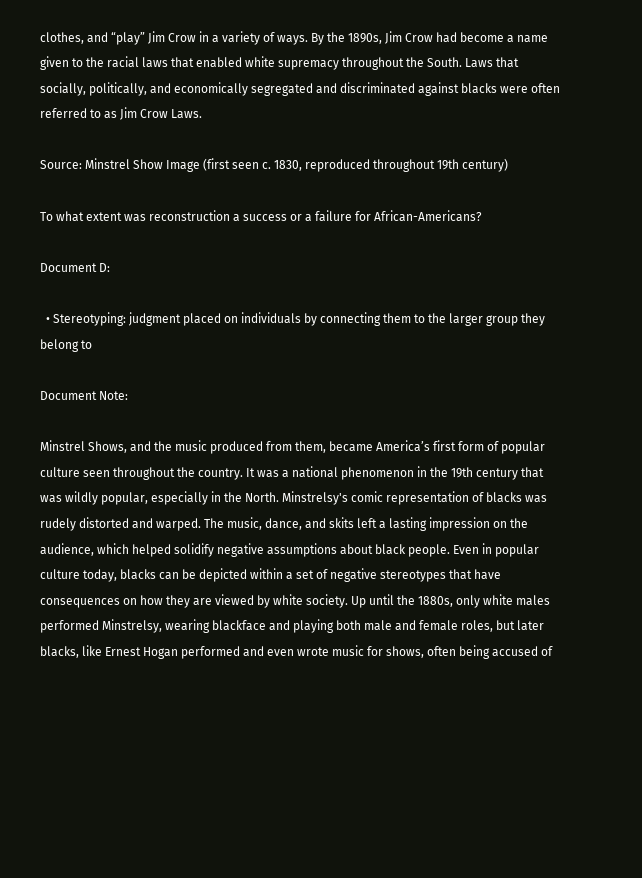clothes, and “play” Jim Crow in a variety of ways. By the 1890s, Jim Crow had become a name given to the racial laws that enabled white supremacy throughout the South. Laws that socially, politically, and economically segregated and discriminated against blacks were often referred to as Jim Crow Laws.

Source: Minstrel Show Image (first seen c. 1830, reproduced throughout 19th century)

To what extent was reconstruction a success or a failure for African-Americans?

Document D:

  • Stereotyping: judgment placed on individuals by connecting them to the larger group they belong to

Document Note:

Minstrel Shows, and the music produced from them, became America’s first form of popular culture seen throughout the country. It was a national phenomenon in the 19th century that was wildly popular, especially in the North. Minstrelsy's comic representation of blacks was rudely distorted and warped. The music, dance, and skits left a lasting impression on the audience, which helped solidify negative assumptions about black people. Even in popular culture today, blacks can be depicted within a set of negative stereotypes that have consequences on how they are viewed by white society. Up until the 1880s, only white males performed Minstrelsy, wearing blackface and playing both male and female roles, but later blacks, like Ernest Hogan performed and even wrote music for shows, often being accused of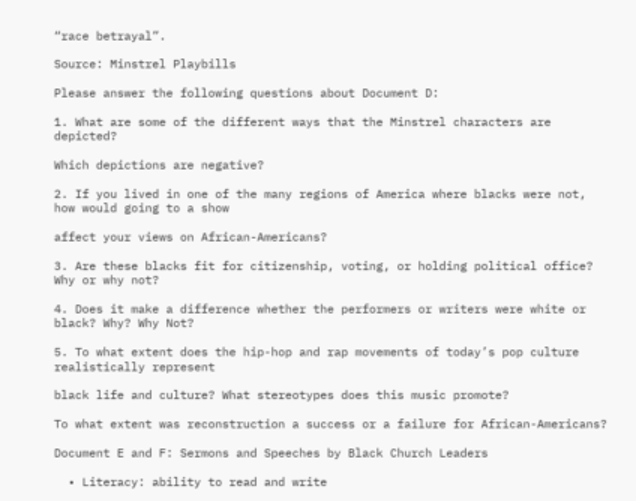“race betrayal”.

Source: Minstrel Playbills

Please answer the following questions about Document D:

1. What are some of the different ways that the Minstrel characters are depicted?

Which depictions are negative?

2. If you lived in one of the many regions of America where blacks were not, how would going to a show

affect your views on African-Americans?

3. Are these blacks fit for citizenship, voting, or holding political office? Why or why not?

4. Does it make a difference whether the performers or writers were white or black? Why? Why Not?

5. To what extent does the hip-hop and rap movements of today’s pop culture realistically represent

black life and culture? What stereotypes does this music promote?

To what extent was reconstruction a success or a failure for African-Americans?

Document E and F: Sermons and Speeches by Black Church Leaders

  • Literacy: ability to read and write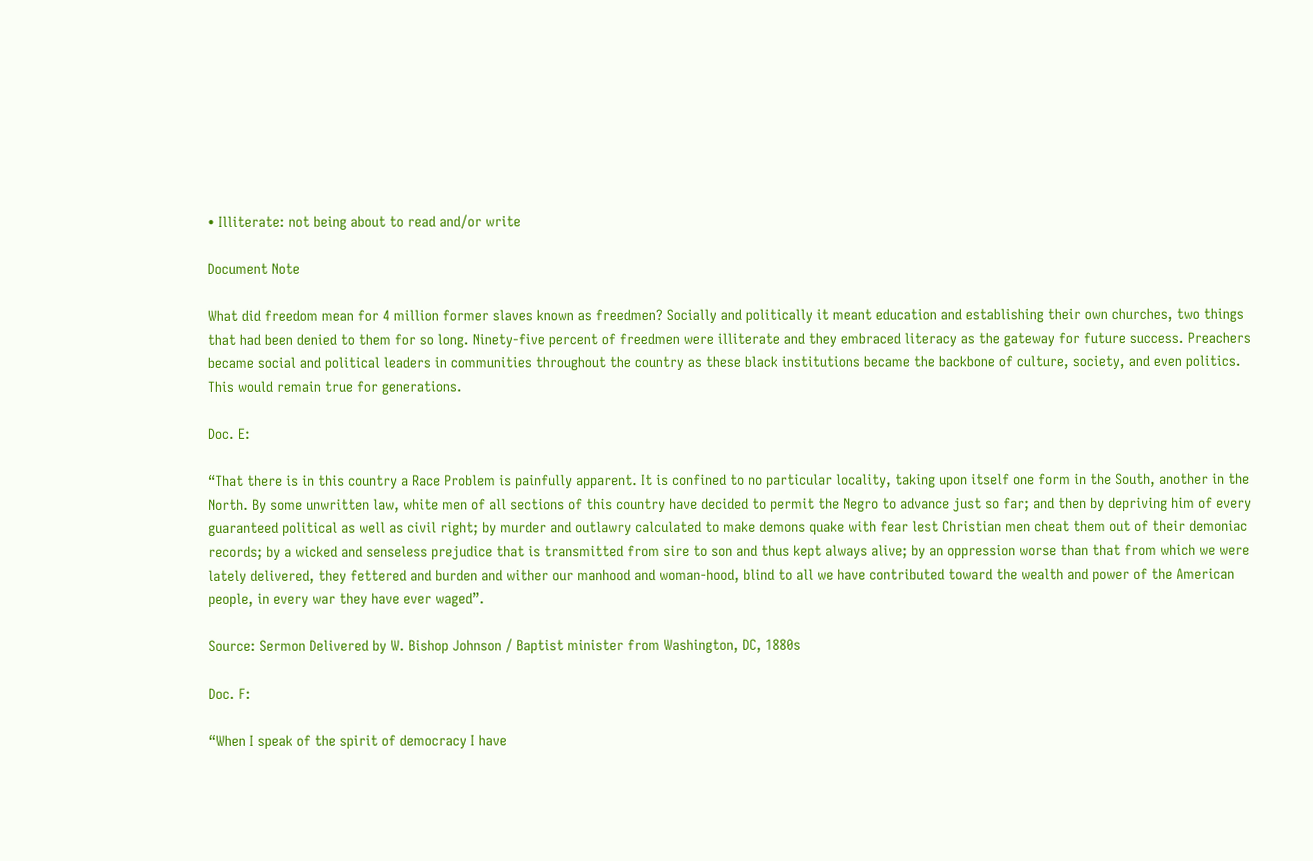• Illiterate: not being about to read and/or write

Document Note

What did freedom mean for 4 million former slaves known as freedmen? Socially and politically it meant education and establishing their own churches, two things that had been denied to them for so long. Ninety-five percent of freedmen were illiterate and they embraced literacy as the gateway for future success. Preachers became social and political leaders in communities throughout the country as these black institutions became the backbone of culture, society, and even politics. This would remain true for generations.

Doc. E:

“That there is in this country a Race Problem is painfully apparent. It is confined to no particular locality, taking upon itself one form in the South, another in the North. By some unwritten law, white men of all sections of this country have decided to permit the Negro to advance just so far; and then by depriving him of every guaranteed political as well as civil right; by murder and outlawry calculated to make demons quake with fear lest Christian men cheat them out of their demoniac records; by a wicked and senseless prejudice that is transmitted from sire to son and thus kept always alive; by an oppression worse than that from which we were lately delivered, they fettered and burden and wither our manhood and woman-hood, blind to all we have contributed toward the wealth and power of the American people, in every war they have ever waged”.

Source: Sermon Delivered by W. Bishop Johnson / Baptist minister from Washington, DC, 1880s

Doc. F:

“When I speak of the spirit of democracy I have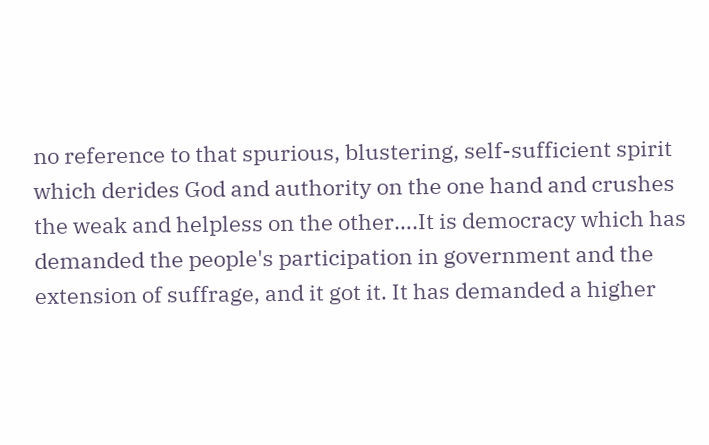no reference to that spurious, blustering, self-sufficient spirit which derides God and authority on the one hand and crushes the weak and helpless on the other….It is democracy which has demanded the people's participation in government and the extension of suffrage, and it got it. It has demanded a higher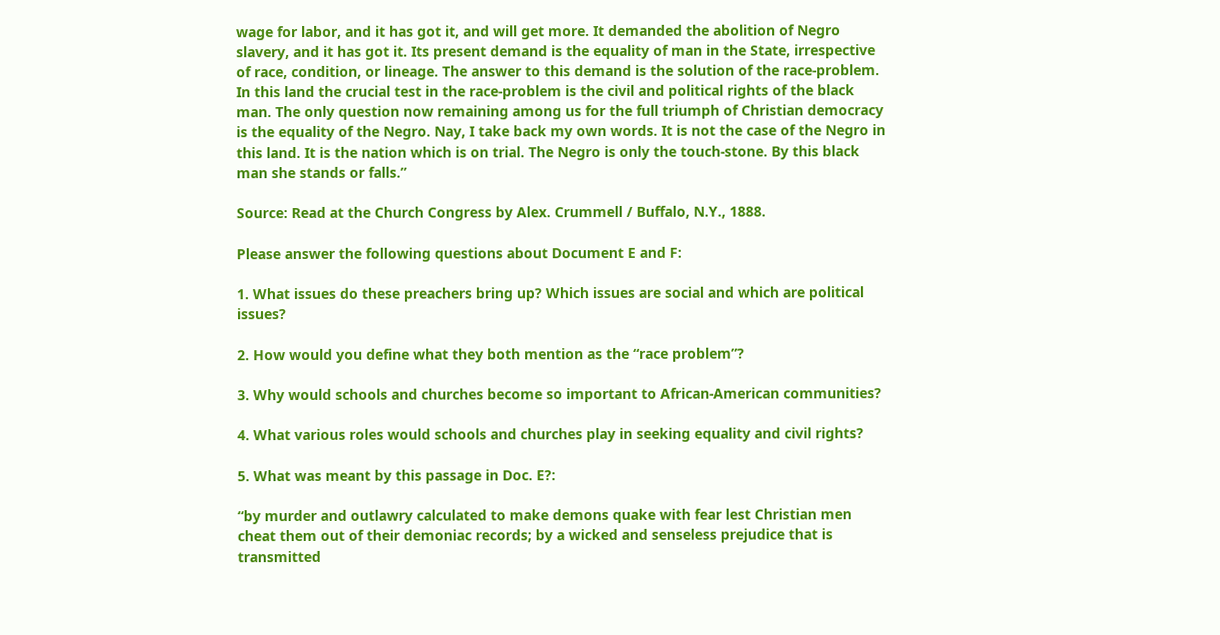wage for labor, and it has got it, and will get more. It demanded the abolition of Negro slavery, and it has got it. Its present demand is the equality of man in the State, irrespective of race, condition, or lineage. The answer to this demand is the solution of the race-problem. In this land the crucial test in the race-problem is the civil and political rights of the black man. The only question now remaining among us for the full triumph of Christian democracy is the equality of the Negro. Nay, I take back my own words. It is not the case of the Negro in this land. It is the nation which is on trial. The Negro is only the touch-stone. By this black man she stands or falls.”

Source: Read at the Church Congress by Alex. Crummell / Buffalo, N.Y., 1888.

Please answer the following questions about Document E and F:

1. What issues do these preachers bring up? Which issues are social and which are political issues?

2. How would you define what they both mention as the “race problem”?

3. Why would schools and churches become so important to African-American communities?

4. What various roles would schools and churches play in seeking equality and civil rights?

5. What was meant by this passage in Doc. E?:

“by murder and outlawry calculated to make demons quake with fear lest Christian men cheat them out of their demoniac records; by a wicked and senseless prejudice that is transmitted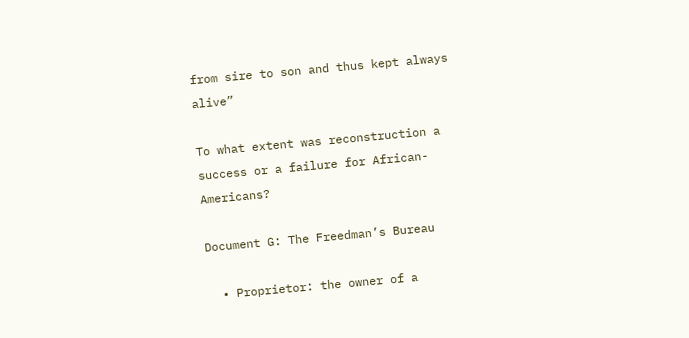from sire to son and thus kept always alive”

To what extent was reconstruction a success or a failure for African-Americans?

Document G: The Freedman’s Bureau

  • Proprietor: the owner of a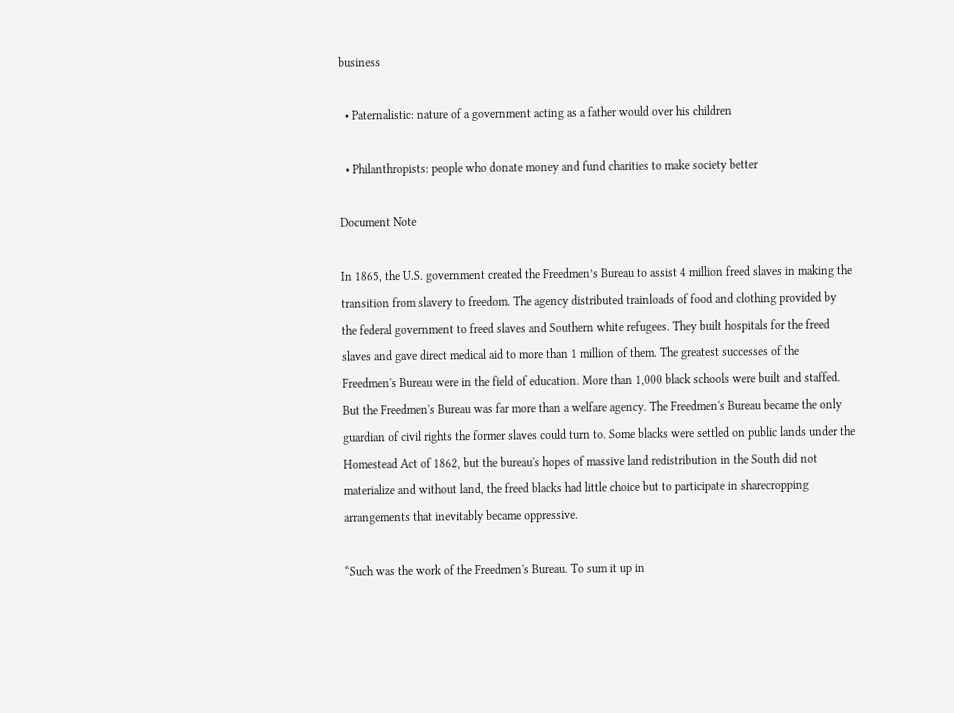business

  • Paternalistic: nature of a government acting as a father would over his children

  • Philanthropists: people who donate money and fund charities to make society better

Document Note

In 1865, the U.S. government created the Freedmen’s Bureau to assist 4 million freed slaves in making the transition from slavery to freedom. The agency distributed trainloads of food and clothing provided by the federal government to freed slaves and Southern white refugees. They built hospitals for the freed slaves and gave direct medical aid to more than 1 million of them. The greatest successes of the Freedmen's Bureau were in the field of education. More than 1,000 black schools were built and staffed. But the Freedmen's Bureau was far more than a welfare agency. The Freedmen's Bureau became the only guardian of civil rights the former slaves could turn to. Some blacks were settled on public lands under the Homestead Act of 1862, but the bureau's hopes of massive land redistribution in the South did not materialize and without land, the freed blacks had little choice but to participate in sharecropping arrangements that inevitably became oppressive.

“Such was the work of the Freedmen's Bureau. To sum it up in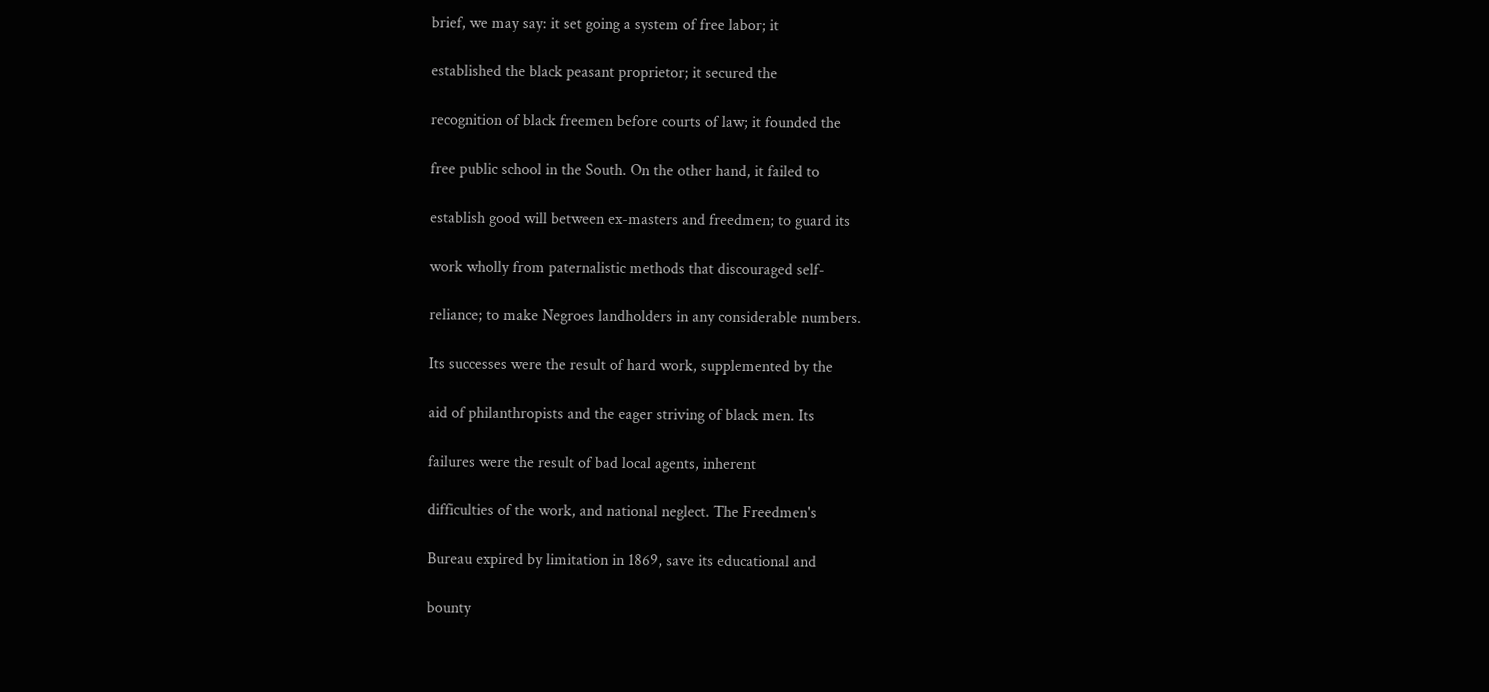brief, we may say: it set going a system of free labor; it

established the black peasant proprietor; it secured the

recognition of black freemen before courts of law; it founded the

free public school in the South. On the other hand, it failed to

establish good will between ex-masters and freedmen; to guard its

work wholly from paternalistic methods that discouraged self-

reliance; to make Negroes landholders in any considerable numbers.

Its successes were the result of hard work, supplemented by the

aid of philanthropists and the eager striving of black men. Its

failures were the result of bad local agents, inherent

difficulties of the work, and national neglect. The Freedmen's

Bureau expired by limitation in 1869, save its educational and

bounty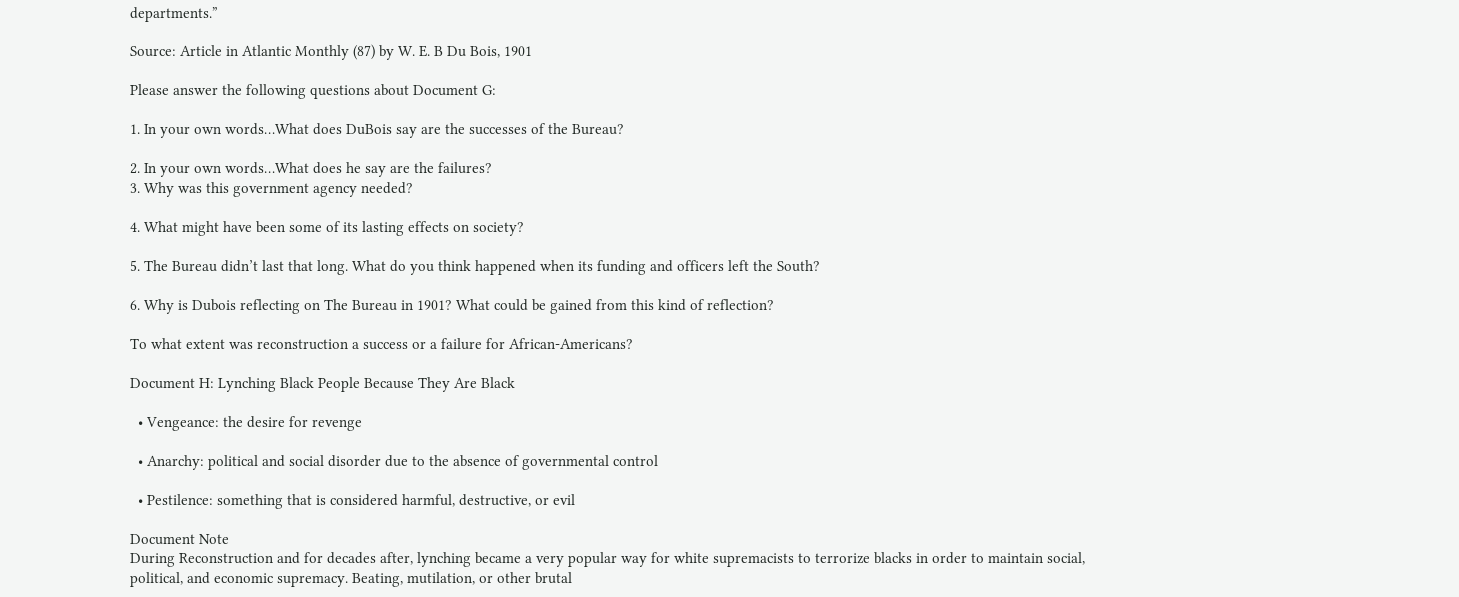departments.”

Source: Article in Atlantic Monthly (87) by W. E. B Du Bois, 1901

Please answer the following questions about Document G:

1. In your own words…What does DuBois say are the successes of the Bureau?

2. In your own words…What does he say are the failures?
3. Why was this government agency needed?

4. What might have been some of its lasting effects on society?

5. The Bureau didn’t last that long. What do you think happened when its funding and officers left the South?

6. Why is Dubois reflecting on The Bureau in 1901? What could be gained from this kind of reflection?

To what extent was reconstruction a success or a failure for African-Americans?

Document H: Lynching Black People Because They Are Black

  • Vengeance: the desire for revenge

  • Anarchy: political and social disorder due to the absence of governmental control

  • Pestilence: something that is considered harmful, destructive, or evil

Document Note
During Reconstruction and for decades after, lynching became a very popular way for white supremacists to terrorize blacks in order to maintain social, political, and economic supremacy. Beating, mutilation, or other brutal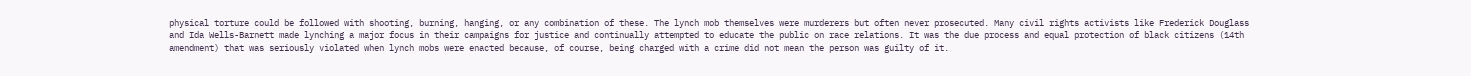physical torture could be followed with shooting, burning, hanging, or any combination of these. The lynch mob themselves were murderers but often never prosecuted. Many civil rights activists like Frederick Douglass and Ida Wells-Barnett made lynching a major focus in their campaigns for justice and continually attempted to educate the public on race relations. It was the due process and equal protection of black citizens (14th amendment) that was seriously violated when lynch mobs were enacted because, of course, being charged with a crime did not mean the person was guilty of it.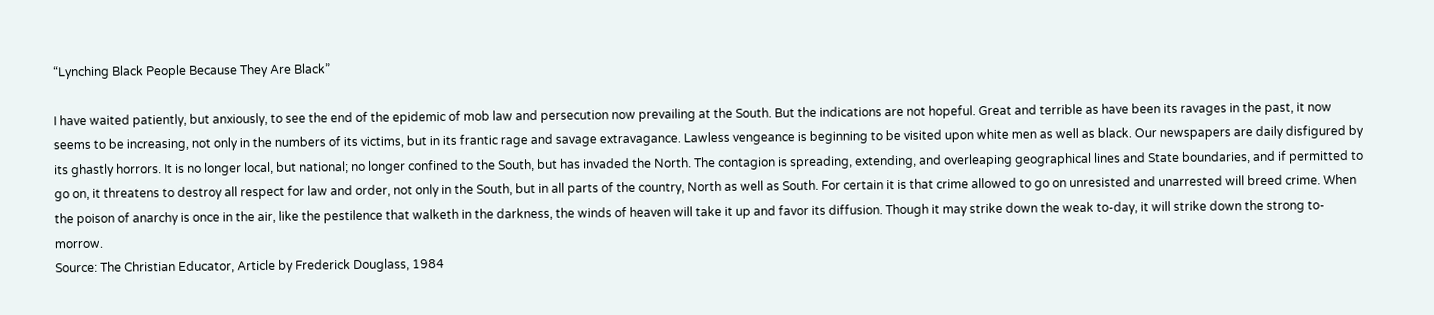“Lynching Black People Because They Are Black”

I have waited patiently, but anxiously, to see the end of the epidemic of mob law and persecution now prevailing at the South. But the indications are not hopeful. Great and terrible as have been its ravages in the past, it now seems to be increasing, not only in the numbers of its victims, but in its frantic rage and savage extravagance. Lawless vengeance is beginning to be visited upon white men as well as black. Our newspapers are daily disfigured by its ghastly horrors. It is no longer local, but national; no longer confined to the South, but has invaded the North. The contagion is spreading, extending, and overleaping geographical lines and State boundaries, and if permitted to go on, it threatens to destroy all respect for law and order, not only in the South, but in all parts of the country, North as well as South. For certain it is that crime allowed to go on unresisted and unarrested will breed crime. When the poison of anarchy is once in the air, like the pestilence that walketh in the darkness, the winds of heaven will take it up and favor its diffusion. Though it may strike down the weak to-day, it will strike down the strong to-morrow.
Source: The Christian Educator, Article by Frederick Douglass, 1984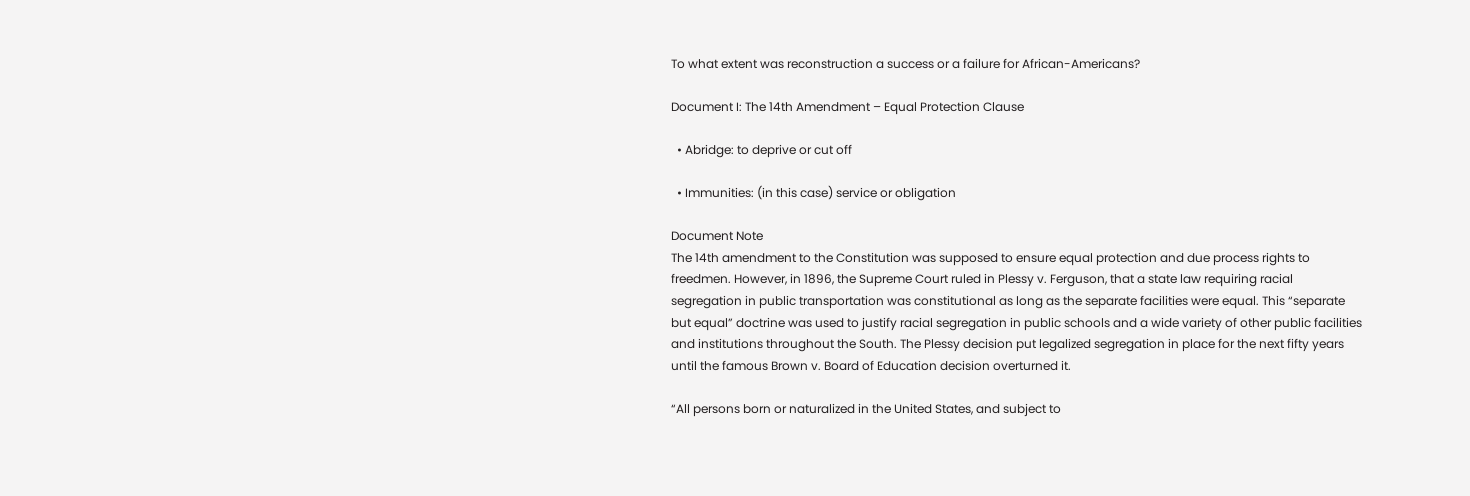To what extent was reconstruction a success or a failure for African-Americans?

Document I: The 14th Amendment – Equal Protection Clause

  • Abridge: to deprive or cut off

  • Immunities: (in this case) service or obligation

Document Note
The 14th amendment to the Constitution was supposed to ensure equal protection and due process rights to freedmen. However, in 1896, the Supreme Court ruled in Plessy v. Ferguson, that a state law requiring racial segregation in public transportation was constitutional as long as the separate facilities were equal. This “separate but equal” doctrine was used to justify racial segregation in public schools and a wide variety of other public facilities and institutions throughout the South. The Plessy decision put legalized segregation in place for the next fifty years until the famous Brown v. Board of Education decision overturned it.

“All persons born or naturalized in the United States, and subject to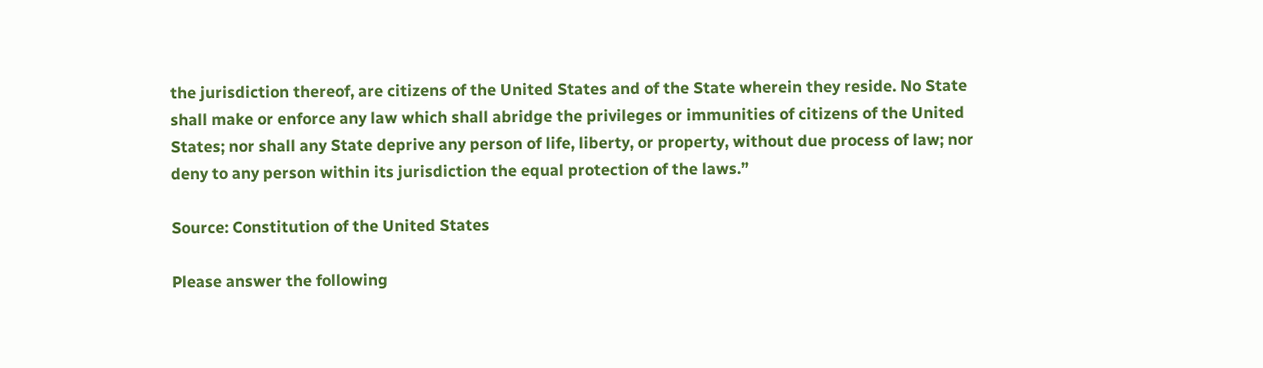the jurisdiction thereof, are citizens of the United States and of the State wherein they reside. No State shall make or enforce any law which shall abridge the privileges or immunities of citizens of the United States; nor shall any State deprive any person of life, liberty, or property, without due process of law; nor deny to any person within its jurisdiction the equal protection of the laws.”

Source: Constitution of the United States

Please answer the following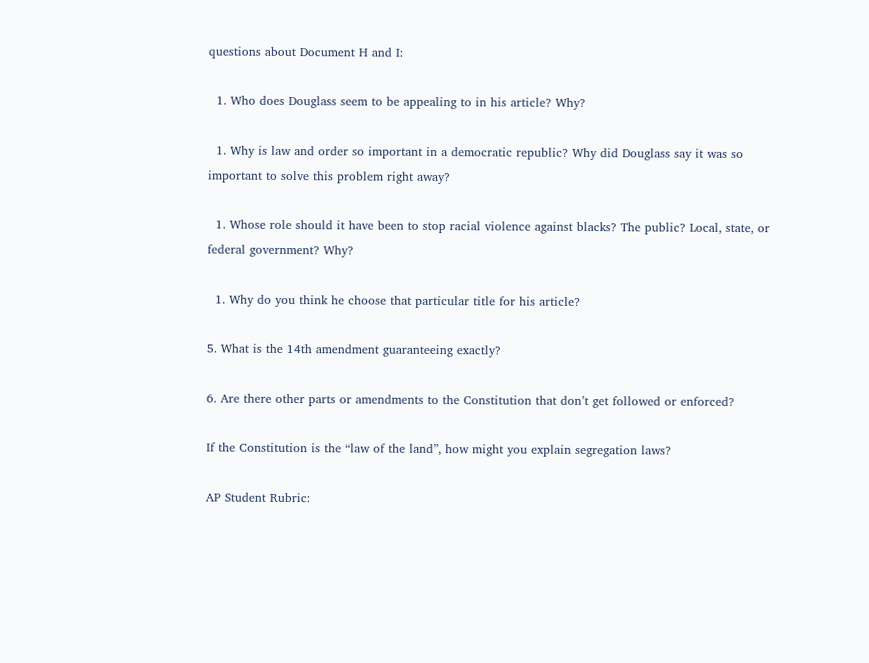questions about Document H and I:

  1. Who does Douglass seem to be appealing to in his article? Why?

  1. Why is law and order so important in a democratic republic? Why did Douglass say it was so important to solve this problem right away?

  1. Whose role should it have been to stop racial violence against blacks? The public? Local, state, or federal government? Why?

  1. Why do you think he choose that particular title for his article?

5. What is the 14th amendment guaranteeing exactly?

6. Are there other parts or amendments to the Constitution that don’t get followed or enforced?

If the Constitution is the “law of the land”, how might you explain segregation laws?

AP Student Rubric: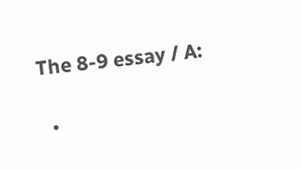The 8-9 essay / A:

  •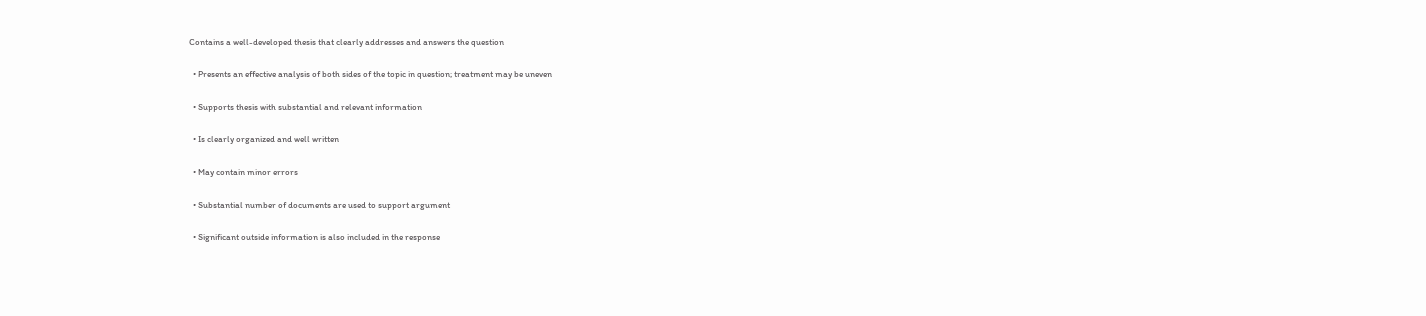Contains a well-developed thesis that clearly addresses and answers the question

  • Presents an effective analysis of both sides of the topic in question; treatment may be uneven

  • Supports thesis with substantial and relevant information

  • Is clearly organized and well written

  • May contain minor errors

  • Substantial number of documents are used to support argument

  • Significant outside information is also included in the response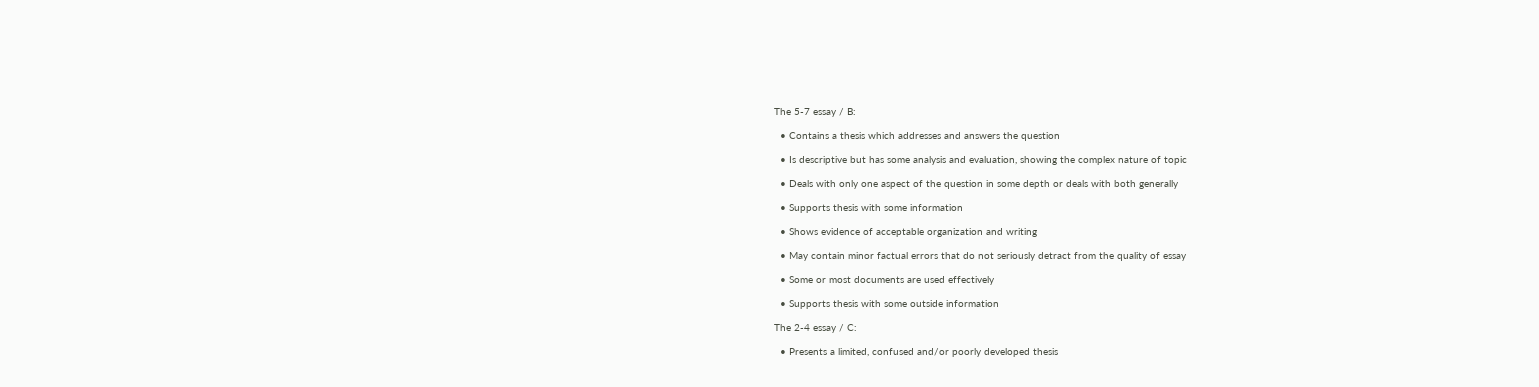The 5-7 essay / B:

  • Contains a thesis which addresses and answers the question

  • Is descriptive but has some analysis and evaluation, showing the complex nature of topic

  • Deals with only one aspect of the question in some depth or deals with both generally

  • Supports thesis with some information

  • Shows evidence of acceptable organization and writing

  • May contain minor factual errors that do not seriously detract from the quality of essay

  • Some or most documents are used effectively

  • Supports thesis with some outside information

The 2-4 essay / C:

  • Presents a limited, confused and/or poorly developed thesis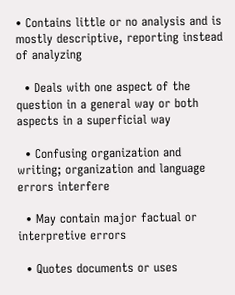• Contains little or no analysis and is mostly descriptive, reporting instead of analyzing

  • Deals with one aspect of the question in a general way or both aspects in a superficial way

  • Confusing organization and writing; organization and language errors interfere

  • May contain major factual or interpretive errors

  • Quotes documents or uses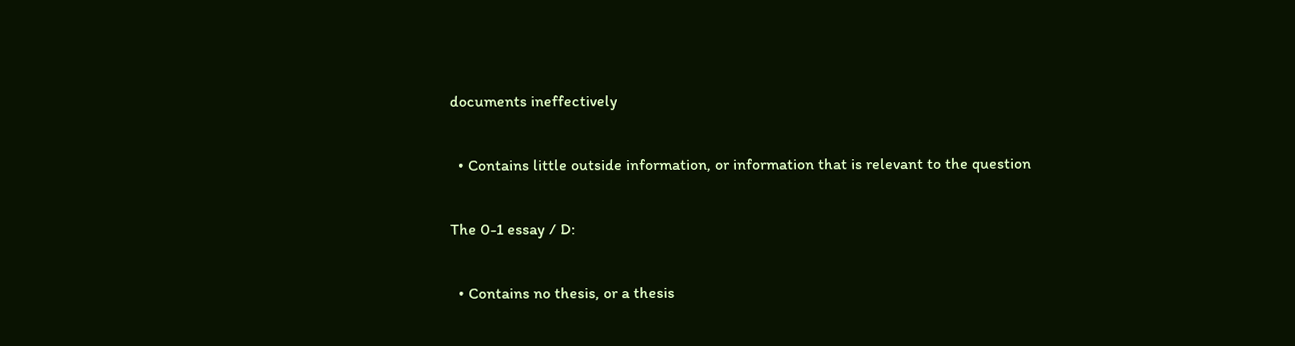documents ineffectively

  • Contains little outside information, or information that is relevant to the question

The 0-1 essay / D:

  • Contains no thesis, or a thesis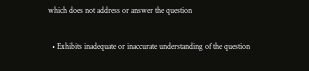which does not address or answer the question

  • Exhibits inadequate or inaccurate understanding of the question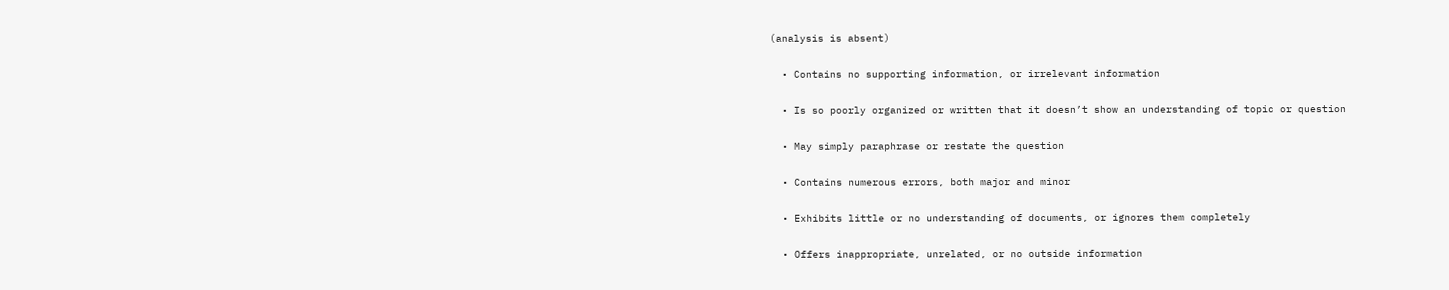(analysis is absent)

  • Contains no supporting information, or irrelevant information

  • Is so poorly organized or written that it doesn’t show an understanding of topic or question

  • May simply paraphrase or restate the question

  • Contains numerous errors, both major and minor

  • Exhibits little or no understanding of documents, or ignores them completely

  • Offers inappropriate, unrelated, or no outside information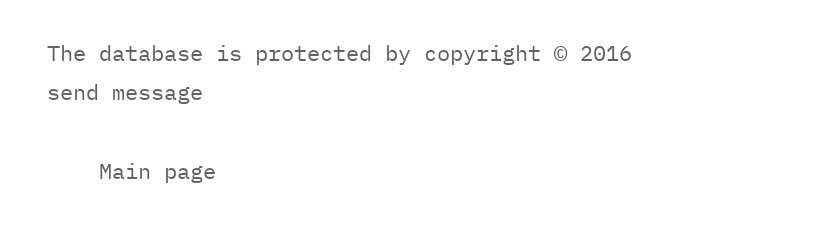The database is protected by copyright © 2016
send message

    Main page